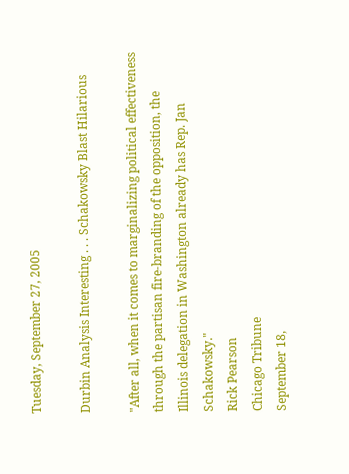Tuesday, September 27, 2005

Durbin Analysis Interesting . . . Schakowsky Blast Hilarious

"After all, when it comes to marginalizing political effectiveness through the partisan fire-branding of the opposition, the Illinois delegation in Washington already has Rep. Jan Schakowsky."
Rick Pearson
Chicago Tribune
September 18,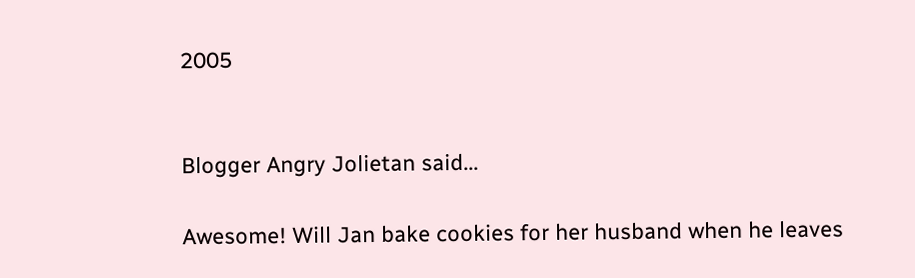2005


Blogger Angry Jolietan said...

Awesome! Will Jan bake cookies for her husband when he leaves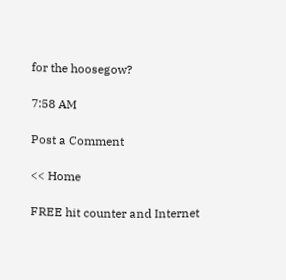for the hoosegow?

7:58 AM

Post a Comment

<< Home

FREE hit counter and Internet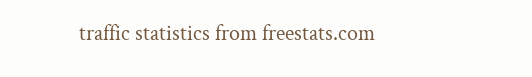traffic statistics from freestats.com